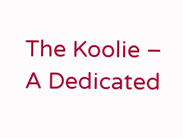The Koolie – A Dedicated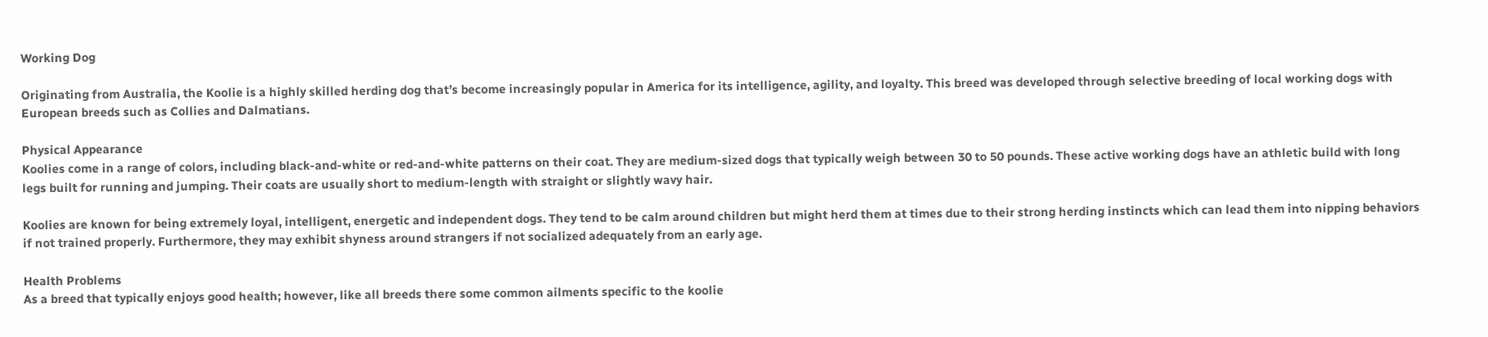Working Dog

Originating from Australia, the Koolie is a highly skilled herding dog that’s become increasingly popular in America for its intelligence, agility, and loyalty. This breed was developed through selective breeding of local working dogs with European breeds such as Collies and Dalmatians.

Physical Appearance
Koolies come in a range of colors, including black-and-white or red-and-white patterns on their coat. They are medium-sized dogs that typically weigh between 30 to 50 pounds. These active working dogs have an athletic build with long legs built for running and jumping. Their coats are usually short to medium-length with straight or slightly wavy hair.

Koolies are known for being extremely loyal, intelligent, energetic and independent dogs. They tend to be calm around children but might herd them at times due to their strong herding instincts which can lead them into nipping behaviors if not trained properly. Furthermore, they may exhibit shyness around strangers if not socialized adequately from an early age.

Health Problems
As a breed that typically enjoys good health; however, like all breeds there some common ailments specific to the koolie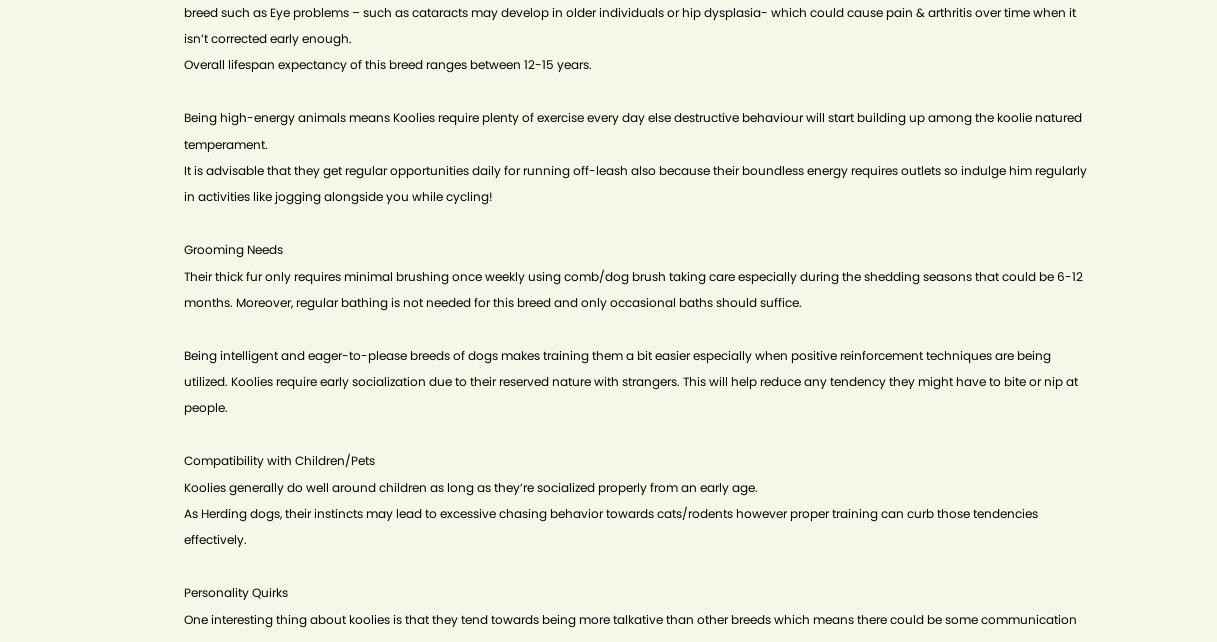breed such as Eye problems – such as cataracts may develop in older individuals or hip dysplasia- which could cause pain & arthritis over time when it isn’t corrected early enough.
Overall lifespan expectancy of this breed ranges between 12-15 years.

Being high-energy animals means Koolies require plenty of exercise every day else destructive behaviour will start building up among the koolie natured temperament.
It is advisable that they get regular opportunities daily for running off-leash also because their boundless energy requires outlets so indulge him regularly in activities like jogging alongside you while cycling!

Grooming Needs
Their thick fur only requires minimal brushing once weekly using comb/dog brush taking care especially during the shedding seasons that could be 6-12 months. Moreover, regular bathing is not needed for this breed and only occasional baths should suffice.

Being intelligent and eager-to-please breeds of dogs makes training them a bit easier especially when positive reinforcement techniques are being utilized. Koolies require early socialization due to their reserved nature with strangers. This will help reduce any tendency they might have to bite or nip at people.

Compatibility with Children/Pets
Koolies generally do well around children as long as they’re socialized properly from an early age.
As Herding dogs, their instincts may lead to excessive chasing behavior towards cats/rodents however proper training can curb those tendencies effectively.

Personality Quirks
One interesting thing about koolies is that they tend towards being more talkative than other breeds which means there could be some communication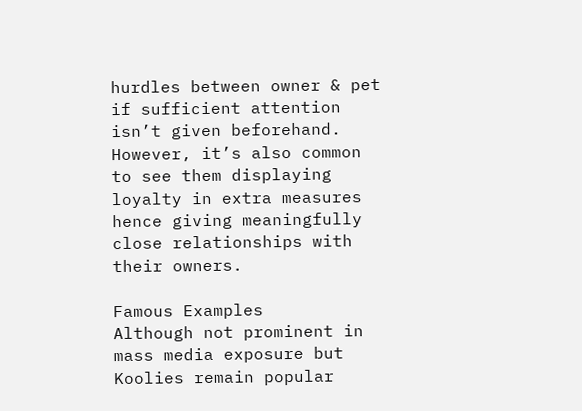hurdles between owner & pet if sufficient attention isn’t given beforehand. However, it’s also common to see them displaying loyalty in extra measures hence giving meaningfully close relationships with their owners.

Famous Examples
Although not prominent in mass media exposure but Koolies remain popular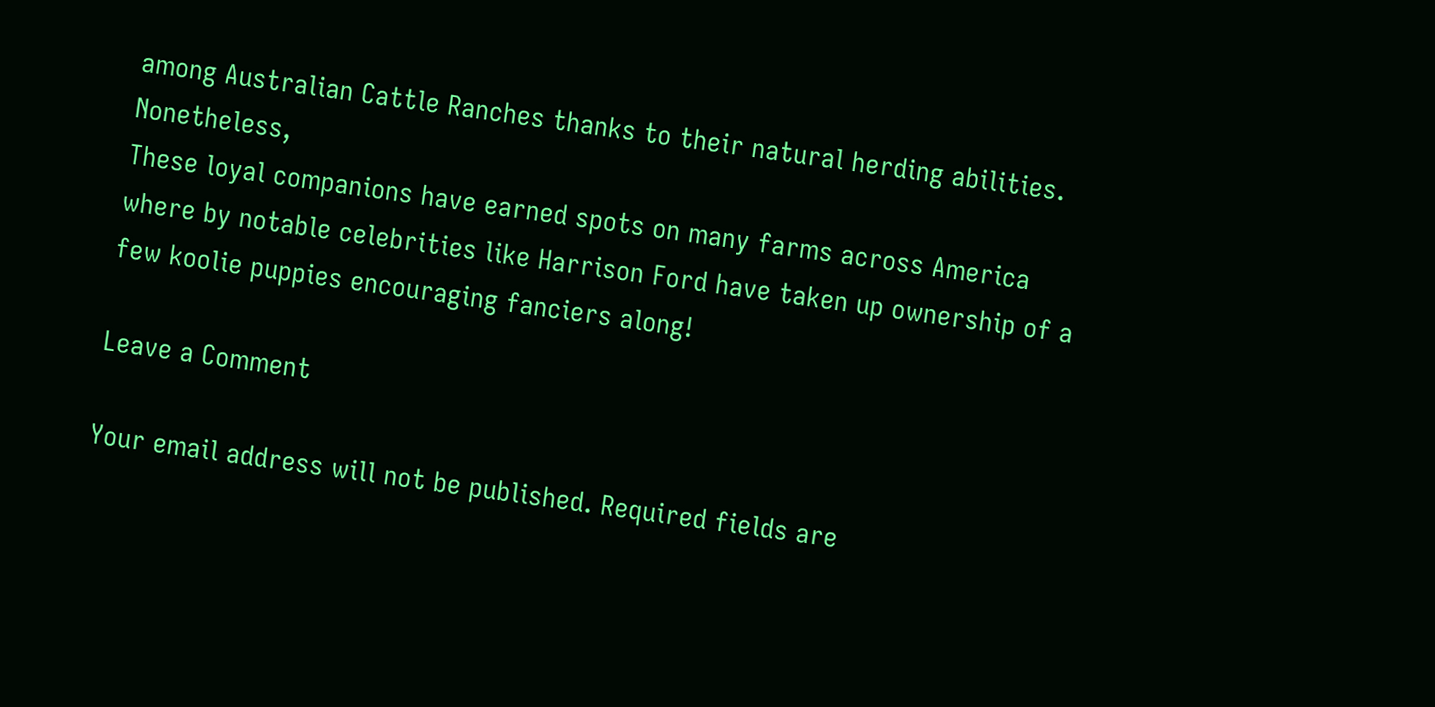among Australian Cattle Ranches thanks to their natural herding abilities. Nonetheless,
These loyal companions have earned spots on many farms across America where by notable celebrities like Harrison Ford have taken up ownership of a few koolie puppies encouraging fanciers along!

Leave a Comment

Your email address will not be published. Required fields are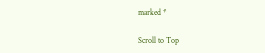marked *

Scroll to Top